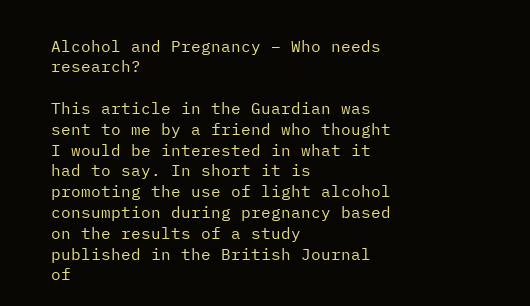Alcohol and Pregnancy – Who needs research?

This article in the Guardian was sent to me by a friend who thought I would be interested in what it had to say. In short it is promoting the use of light alcohol consumption during pregnancy based on the results of a study published in the British Journal of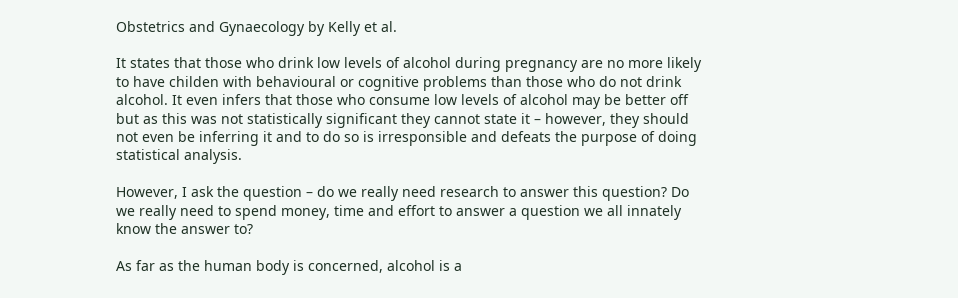Obstetrics and Gynaecology by Kelly et al.

It states that those who drink low levels of alcohol during pregnancy are no more likely to have childen with behavioural or cognitive problems than those who do not drink alcohol. It even infers that those who consume low levels of alcohol may be better off but as this was not statistically significant they cannot state it – however, they should not even be inferring it and to do so is irresponsible and defeats the purpose of doing statistical analysis.

However, I ask the question – do we really need research to answer this question? Do we really need to spend money, time and effort to answer a question we all innately know the answer to?

As far as the human body is concerned, alcohol is a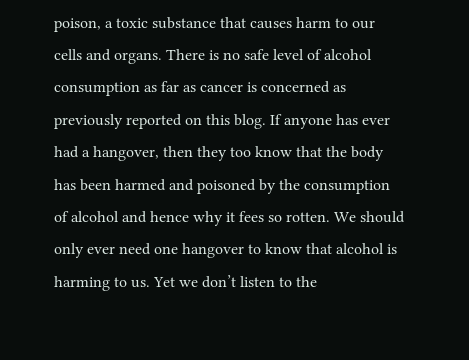poison, a toxic substance that causes harm to our cells and organs. There is no safe level of alcohol consumption as far as cancer is concerned as previously reported on this blog. If anyone has ever had a hangover, then they too know that the body has been harmed and poisoned by the consumption of alcohol and hence why it fees so rotten. We should only ever need one hangover to know that alcohol is harming to us. Yet we don’t listen to the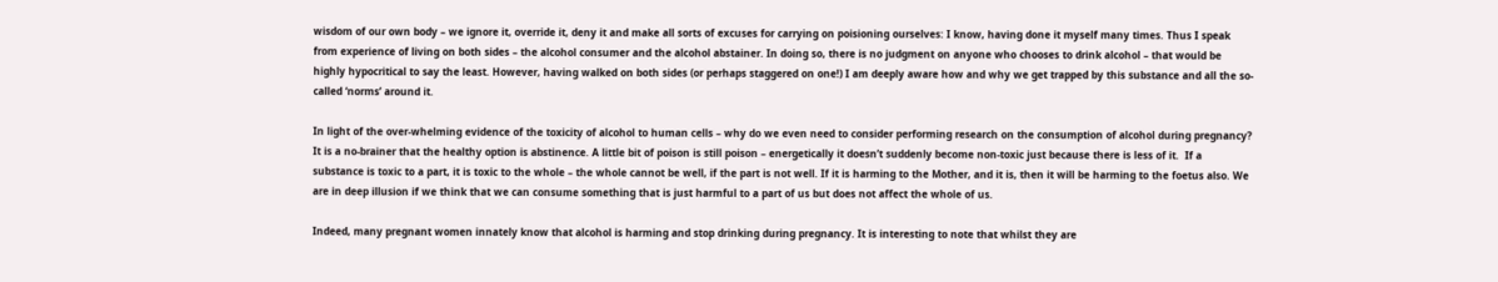wisdom of our own body – we ignore it, override it, deny it and make all sorts of excuses for carrying on poisioning ourselves: I know, having done it myself many times. Thus I speak from experience of living on both sides – the alcohol consumer and the alcohol abstainer. In doing so, there is no judgment on anyone who chooses to drink alcohol – that would be highly hypocritical to say the least. However, having walked on both sides (or perhaps staggered on one!) I am deeply aware how and why we get trapped by this substance and all the so-called ‘norms’ around it.

In light of the over-whelming evidence of the toxicity of alcohol to human cells – why do we even need to consider performing research on the consumption of alcohol during pregnancy? It is a no-brainer that the healthy option is abstinence. A little bit of poison is still poison – energetically it doesn’t suddenly become non-toxic just because there is less of it.  If a substance is toxic to a part, it is toxic to the whole – the whole cannot be well, if the part is not well. If it is harming to the Mother, and it is, then it will be harming to the foetus also. We are in deep illusion if we think that we can consume something that is just harmful to a part of us but does not affect the whole of us.

Indeed, many pregnant women innately know that alcohol is harming and stop drinking during pregnancy. It is interesting to note that whilst they are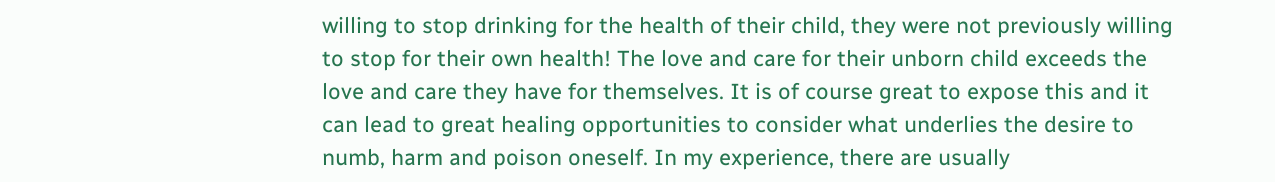willing to stop drinking for the health of their child, they were not previously willing to stop for their own health! The love and care for their unborn child exceeds the love and care they have for themselves. It is of course great to expose this and it can lead to great healing opportunities to consider what underlies the desire to numb, harm and poison oneself. In my experience, there are usually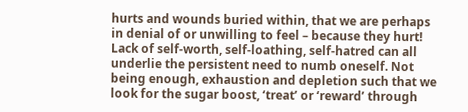hurts and wounds buried within, that we are perhaps in denial of or unwilling to feel – because they hurt! Lack of self-worth, self-loathing, self-hatred can all underlie the persistent need to numb oneself. Not being enough, exhaustion and depletion such that we look for the sugar boost, ‘treat’ or ‘reward’ through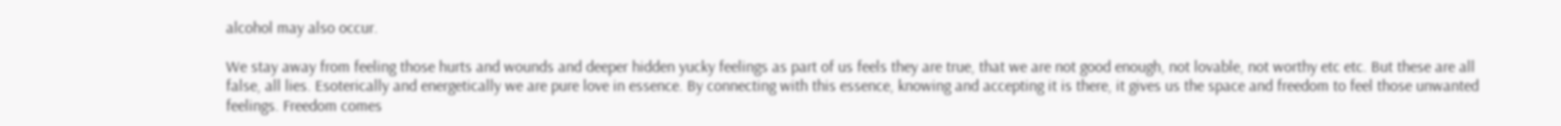alcohol may also occur.

We stay away from feeling those hurts and wounds and deeper hidden yucky feelings as part of us feels they are true, that we are not good enough, not lovable, not worthy etc etc. But these are all false, all lies. Esoterically and energetically we are pure love in essence. By connecting with this essence, knowing and accepting it is there, it gives us the space and freedom to feel those unwanted feelings. Freedom comes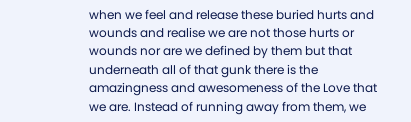when we feel and release these buried hurts and wounds and realise we are not those hurts or wounds nor are we defined by them but that underneath all of that gunk there is the amazingness and awesomeness of the Love that we are. Instead of running away from them, we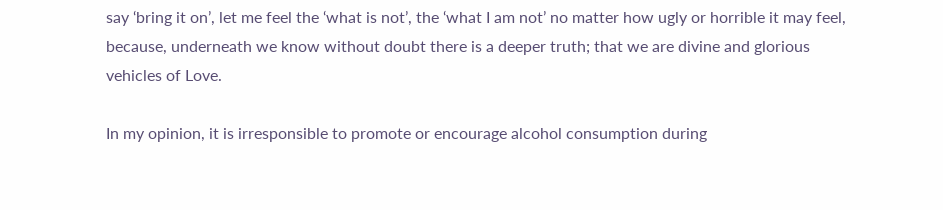say ‘bring it on’, let me feel the ‘what is not’, the ‘what I am not’ no matter how ugly or horrible it may feel, because, underneath we know without doubt there is a deeper truth; that we are divine and glorious vehicles of Love.

In my opinion, it is irresponsible to promote or encourage alcohol consumption during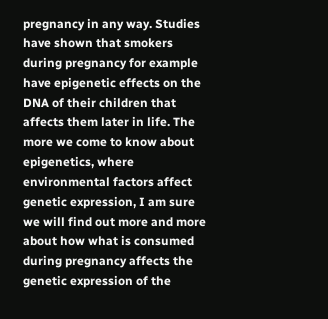pregnancy in any way. Studies have shown that smokers during pregnancy for example have epigenetic effects on the DNA of their children that affects them later in life. The more we come to know about epigenetics, where environmental factors affect genetic expression, I am sure we will find out more and more about how what is consumed during pregnancy affects the genetic expression of the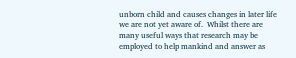unborn child and causes changes in later life we are not yet aware of.  Whilst there are many useful ways that research may be employed to help mankind and answer as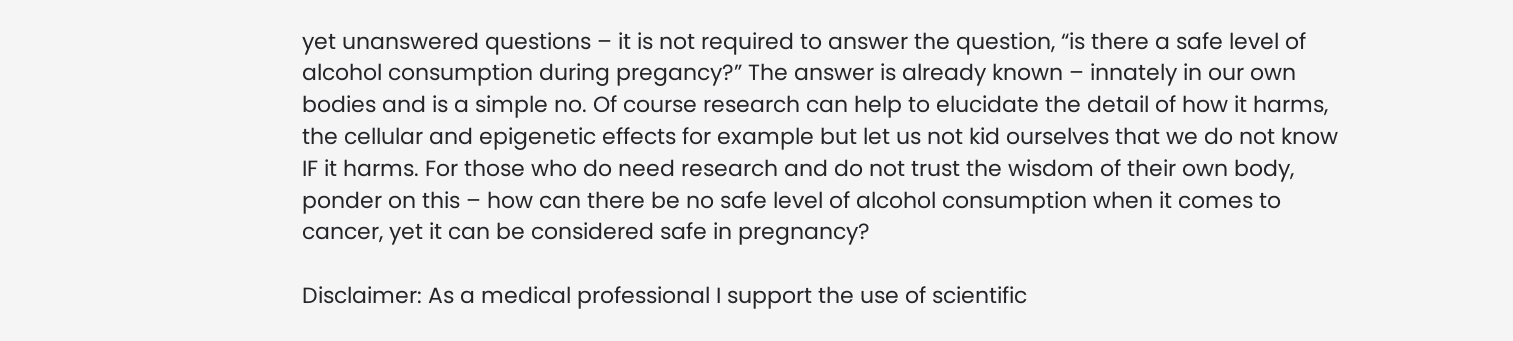yet unanswered questions – it is not required to answer the question, “is there a safe level of alcohol consumption during pregancy?” The answer is already known – innately in our own bodies and is a simple no. Of course research can help to elucidate the detail of how it harms, the cellular and epigenetic effects for example but let us not kid ourselves that we do not know IF it harms. For those who do need research and do not trust the wisdom of their own body, ponder on this – how can there be no safe level of alcohol consumption when it comes to cancer, yet it can be considered safe in pregnancy?

Disclaimer: As a medical professional I support the use of scientific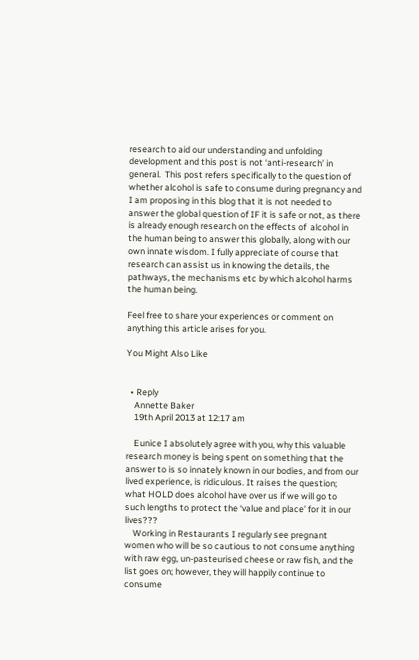research to aid our understanding and unfolding development and this post is not ‘anti-research’ in general.  This post refers specifically to the question of whether alcohol is safe to consume during pregnancy and I am proposing in this blog that it is not needed to answer the global question of IF it is safe or not, as there is already enough research on the effects of  alcohol in the human being to answer this globally, along with our own innate wisdom. I fully appreciate of course that research can assist us in knowing the details, the pathways, the mechanisms etc by which alcohol harms the human being.

Feel free to share your experiences or comment on anything this article arises for you.

You Might Also Like


  • Reply
    Annette Baker
    19th April 2013 at 12:17 am

    Eunice I absolutely agree with you, why this valuable research money is being spent on something that the answer to is so innately known in our bodies, and from our lived experience, is ridiculous. It raises the question; what HOLD does alcohol have over us if we will go to such lengths to protect the ‘value and place’ for it in our lives???
    Working in Restaurants I regularly see pregnant women who will be so cautious to not consume anything with raw egg, un-pasteurised cheese or raw fish, and the list goes on; however, they will happily continue to consume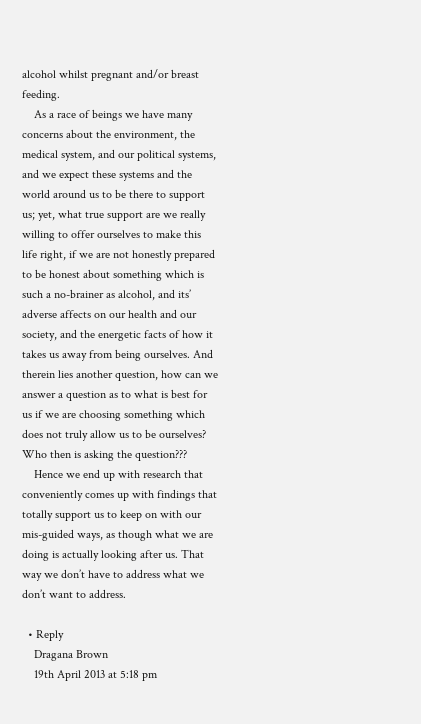alcohol whilst pregnant and/or breast feeding.
    As a race of beings we have many concerns about the environment, the medical system, and our political systems, and we expect these systems and the world around us to be there to support us; yet, what true support are we really willing to offer ourselves to make this life right, if we are not honestly prepared to be honest about something which is such a no-brainer as alcohol, and its’ adverse affects on our health and our society, and the energetic facts of how it takes us away from being ourselves. And therein lies another question, how can we answer a question as to what is best for us if we are choosing something which does not truly allow us to be ourselves? Who then is asking the question???
    Hence we end up with research that conveniently comes up with findings that totally support us to keep on with our mis-guided ways, as though what we are doing is actually looking after us. That way we don’t have to address what we don’t want to address.

  • Reply
    Dragana Brown
    19th April 2013 at 5:18 pm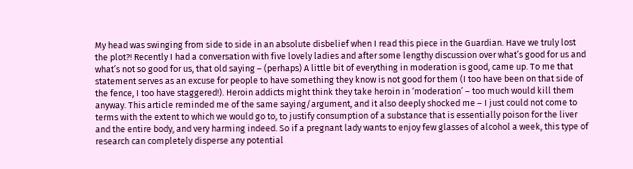My head was swinging from side to side in an absolute disbelief when I read this piece in the Guardian. Have we truly lost the plot?! Recently I had a conversation with five lovely ladies and after some lengthy discussion over what’s good for us and what’s not so good for us, that old saying – (perhaps) A little bit of everything in moderation is good, came up. To me that statement serves as an excuse for people to have something they know is not good for them (I too have been on that side of the fence, I too have staggered!). Heroin addicts might think they take heroin in ‘moderation’ – too much would kill them anyway. This article reminded me of the same saying/argument, and it also deeply shocked me – I just could not come to terms with the extent to which we would go to, to justify consumption of a substance that is essentially poison for the liver and the entire body, and very harming indeed. So if a pregnant lady wants to enjoy few glasses of alcohol a week, this type of research can completely disperse any potential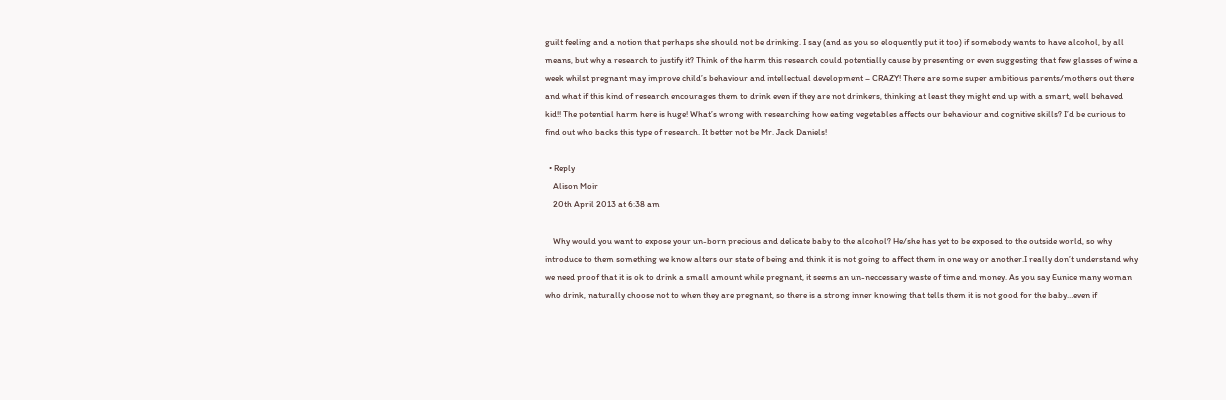guilt feeling and a notion that perhaps she should not be drinking. I say (and as you so eloquently put it too) if somebody wants to have alcohol, by all means, but why a research to justify it? Think of the harm this research could potentially cause by presenting or even suggesting that few glasses of wine a week whilst pregnant may improve child’s behaviour and intellectual development – CRAZY! There are some super ambitious parents/mothers out there and what if this kind of research encourages them to drink even if they are not drinkers, thinking at least they might end up with a smart, well behaved kid!! The potential harm here is huge! What’s wrong with researching how eating vegetables affects our behaviour and cognitive skills? I’d be curious to find out who backs this type of research. It better not be Mr. Jack Daniels!

  • Reply
    Alison Moir
    20th April 2013 at 6:38 am

    Why would you want to expose your un-born precious and delicate baby to the alcohol? He/she has yet to be exposed to the outside world, so why introduce to them something we know alters our state of being and think it is not going to affect them in one way or another.I really don’t understand why we need proof that it is ok to drink a small amount while pregnant, it seems an un-neccessary waste of time and money. As you say Eunice many woman who drink, naturally choose not to when they are pregnant, so there is a strong inner knowing that tells them it is not good for the baby…even if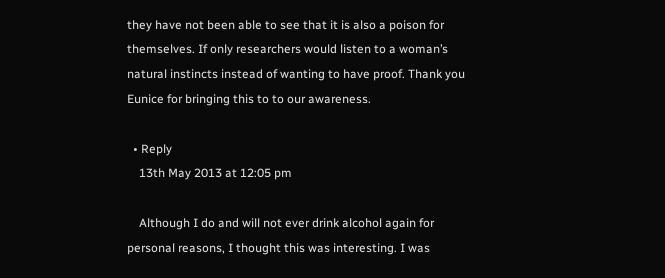they have not been able to see that it is also a poison for themselves. If only researchers would listen to a woman’s natural instincts instead of wanting to have proof. Thank you Eunice for bringing this to to our awareness.

  • Reply
    13th May 2013 at 12:05 pm

    Although I do and will not ever drink alcohol again for personal reasons, I thought this was interesting. I was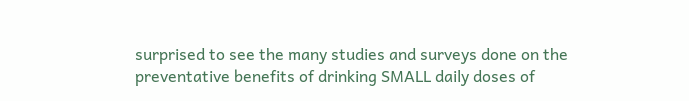surprised to see the many studies and surveys done on the preventative benefits of drinking SMALL daily doses of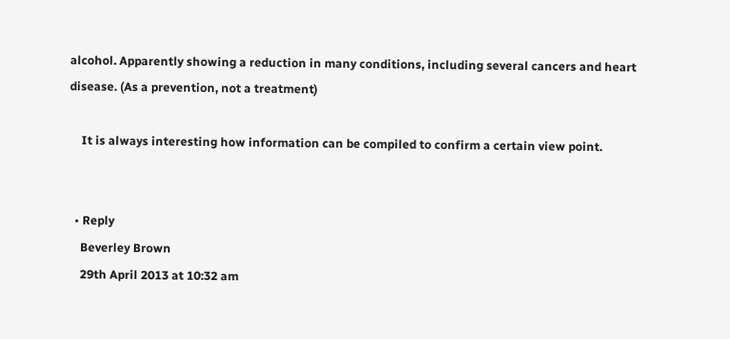alcohol. Apparently showing a reduction in many conditions, including several cancers and heart disease. (As a prevention, not a treatment)

    It is always interesting how information can be compiled to confirm a certain view point.


  • Reply
    Beverley Brown
    29th April 2013 at 10:32 am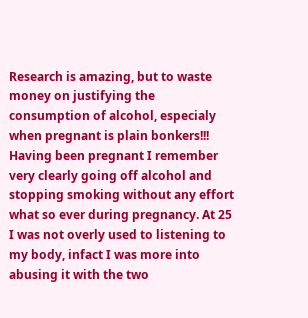Research is amazing, but to waste money on justifying the consumption of alcohol, especialy when pregnant is plain bonkers!!! Having been pregnant I remember very clearly going off alcohol and stopping smoking without any effort what so ever during pregnancy. At 25 I was not overly used to listening to my body, infact I was more into abusing it with the two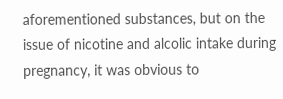aforementioned substances, but on the issue of nicotine and alcolic intake during pregnancy, it was obvious to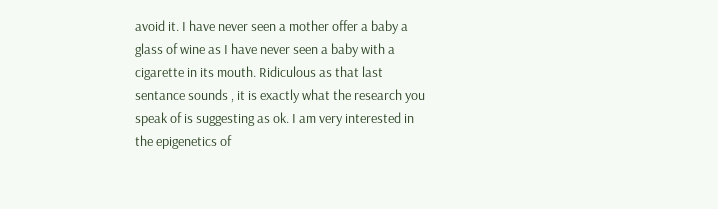avoid it. I have never seen a mother offer a baby a glass of wine as I have never seen a baby with a cigarette in its mouth. Ridiculous as that last sentance sounds , it is exactly what the research you speak of is suggesting as ok. I am very interested in the epigenetics of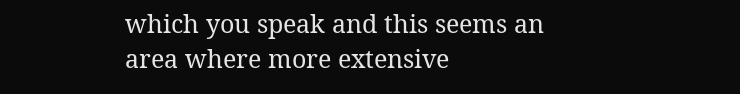which you speak and this seems an area where more extensive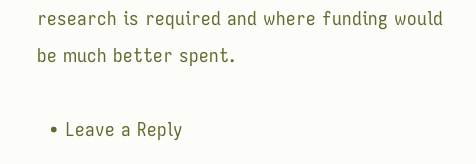research is required and where funding would be much better spent.

  • Leave a Reply